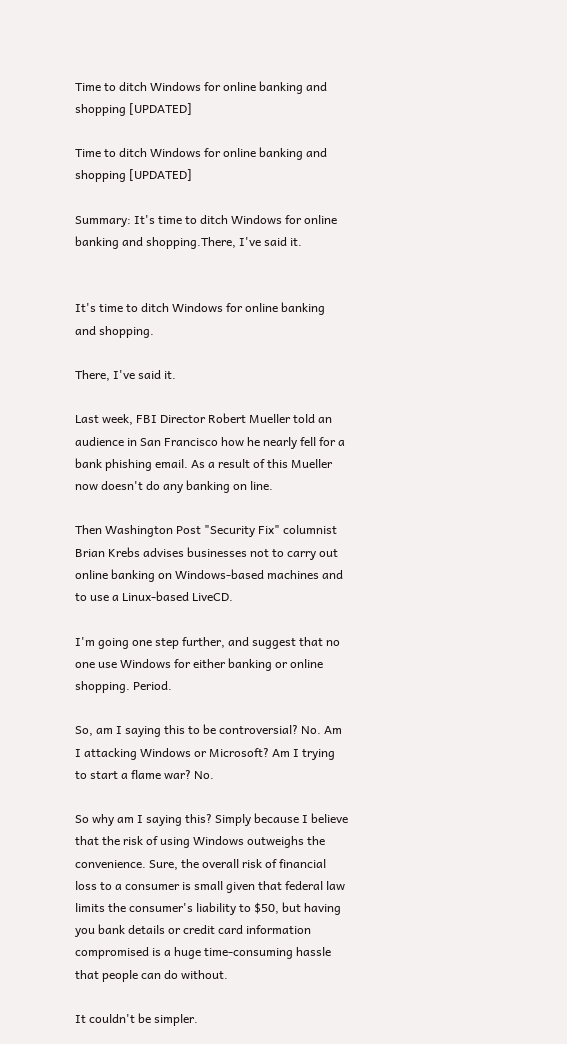Time to ditch Windows for online banking and shopping [UPDATED]

Time to ditch Windows for online banking and shopping [UPDATED]

Summary: It's time to ditch Windows for online banking and shopping.There, I've said it.


It's time to ditch Windows for online banking and shopping.

There, I've said it.

Last week, FBI Director Robert Mueller told an audience in San Francisco how he nearly fell for a bank phishing email. As a result of this Mueller now doesn't do any banking on line.

Then Washington Post "Security Fix" columnist Brian Krebs advises businesses not to carry out online banking on Windows-based machines and to use a Linux-based LiveCD.

I'm going one step further, and suggest that no one use Windows for either banking or online shopping. Period.

So, am I saying this to be controversial? No. Am I attacking Windows or Microsoft? Am I trying to start a flame war? No.

So why am I saying this? Simply because I believe that the risk of using Windows outweighs the convenience. Sure, the overall risk of financial loss to a consumer is small given that federal law limits the consumer's liability to $50, but having you bank details or credit card information compromised is a huge time-consuming hassle that people can do without.

It couldn't be simpler.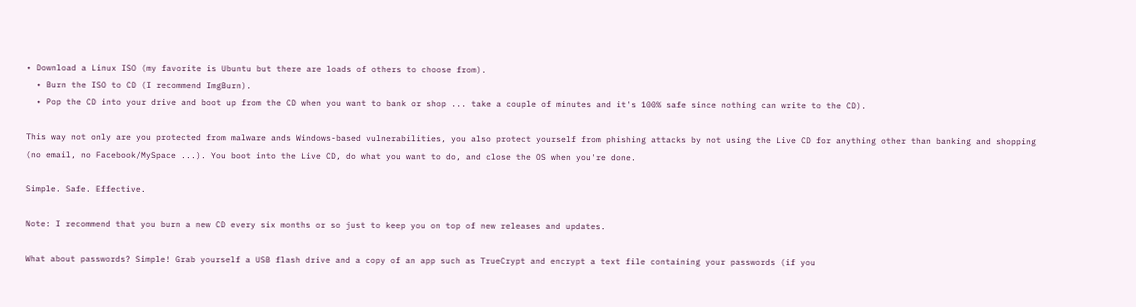• Download a Linux ISO (my favorite is Ubuntu but there are loads of others to choose from).
  • Burn the ISO to CD (I recommend ImgBurn).
  • Pop the CD into your drive and boot up from the CD when you want to bank or shop ... take a couple of minutes and it's 100% safe since nothing can write to the CD).

This way not only are you protected from malware ands Windows-based vulnerabilities, you also protect yourself from phishing attacks by not using the Live CD for anything other than banking and shopping (no email, no Facebook/MySpace ...). You boot into the Live CD, do what you want to do, and close the OS when you're done.

Simple. Safe. Effective.

Note: I recommend that you burn a new CD every six months or so just to keep you on top of new releases and updates.

What about passwords? Simple! Grab yourself a USB flash drive and a copy of an app such as TrueCrypt and encrypt a text file containing your passwords (if you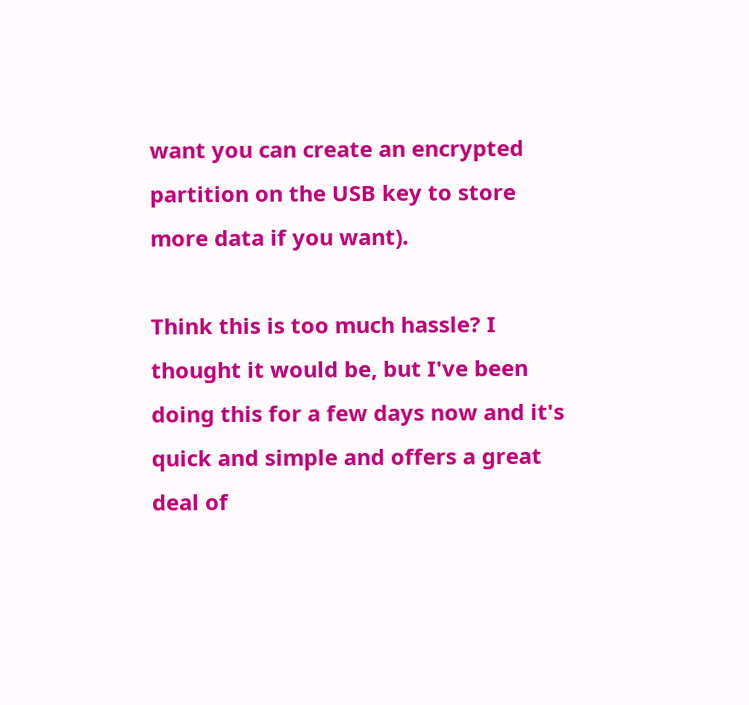want you can create an encrypted partition on the USB key to store more data if you want).

Think this is too much hassle? I thought it would be, but I've been doing this for a few days now and it's quick and simple and offers a great deal of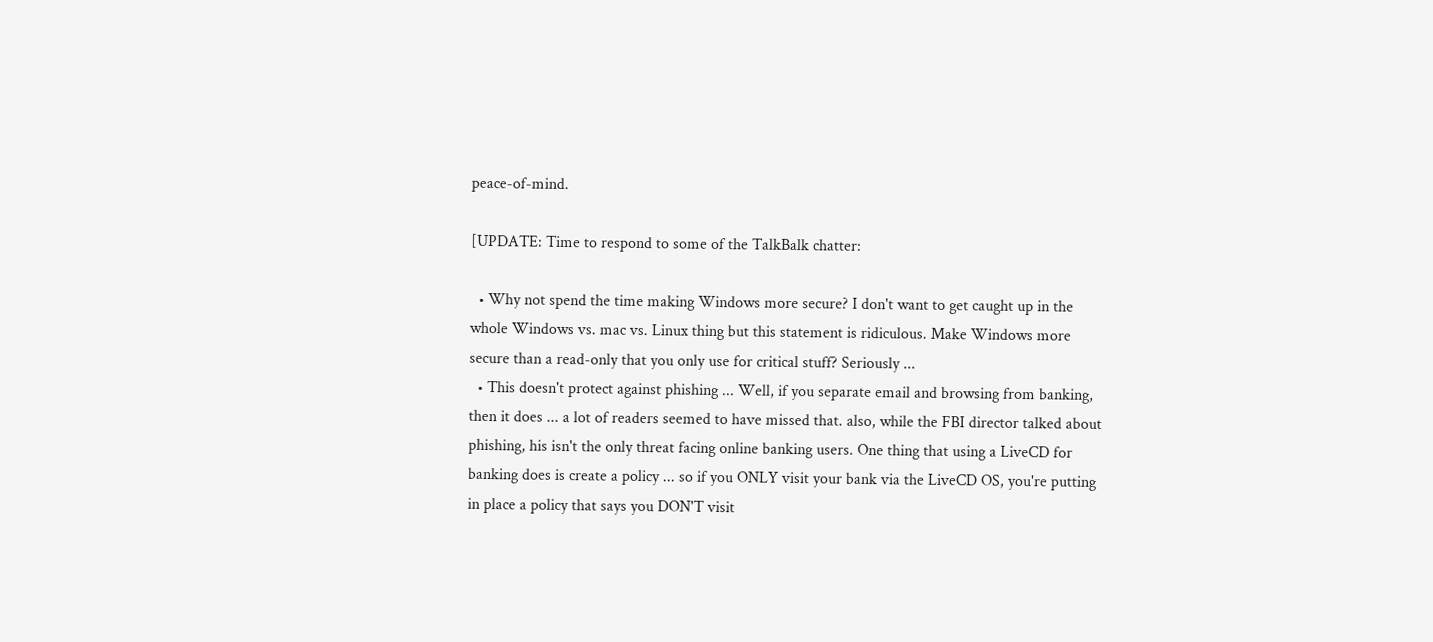peace-of-mind.

[UPDATE: Time to respond to some of the TalkBalk chatter:

  • Why not spend the time making Windows more secure? I don't want to get caught up in the whole Windows vs. mac vs. Linux thing but this statement is ridiculous. Make Windows more secure than a read-only that you only use for critical stuff? Seriously ...
  • This doesn't protect against phishing ... Well, if you separate email and browsing from banking, then it does ... a lot of readers seemed to have missed that. also, while the FBI director talked about phishing, his isn't the only threat facing online banking users. One thing that using a LiveCD for banking does is create a policy ... so if you ONLY visit your bank via the LiveCD OS, you're putting in place a policy that says you DON'T visit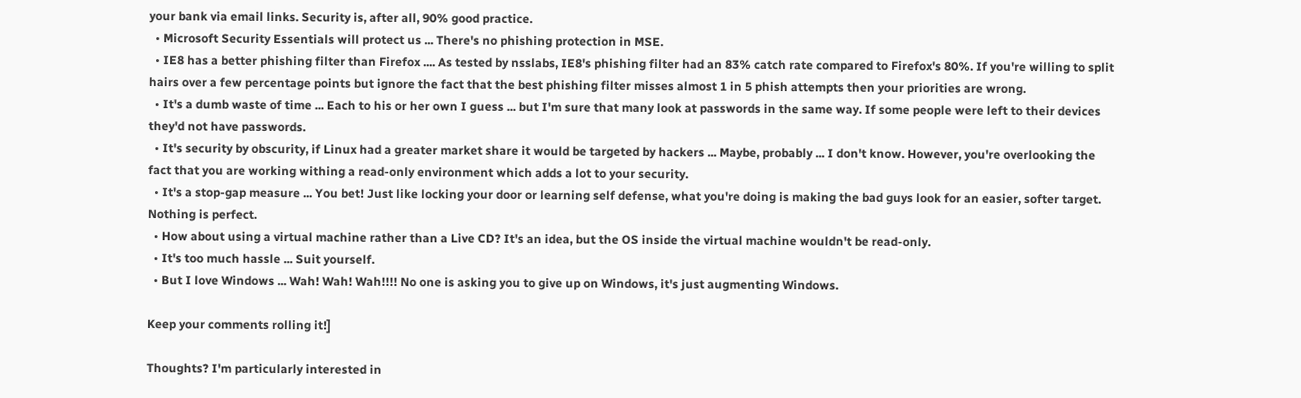your bank via email links. Security is, after all, 90% good practice.
  • Microsoft Security Essentials will protect us ... There's no phishing protection in MSE.
  • IE8 has a better phishing filter than Firefox .... As tested by nsslabs, IE8's phishing filter had an 83% catch rate compared to Firefox's 80%. If you're willing to split hairs over a few percentage points but ignore the fact that the best phishing filter misses almost 1 in 5 phish attempts then your priorities are wrong.
  • It's a dumb waste of time ... Each to his or her own I guess ... but I'm sure that many look at passwords in the same way. If some people were left to their devices they'd not have passwords.
  • It's security by obscurity, if Linux had a greater market share it would be targeted by hackers ... Maybe, probably ... I don't know. However, you're overlooking the fact that you are working withing a read-only environment which adds a lot to your security.
  • It's a stop-gap measure ... You bet! Just like locking your door or learning self defense, what you're doing is making the bad guys look for an easier, softer target. Nothing is perfect.
  • How about using a virtual machine rather than a Live CD? It's an idea, but the OS inside the virtual machine wouldn't be read-only.
  • It's too much hassle ... Suit yourself.
  • But I love Windows ... Wah! Wah! Wah!!!! No one is asking you to give up on Windows, it's just augmenting Windows.

Keep your comments rolling it!]

Thoughts? I'm particularly interested in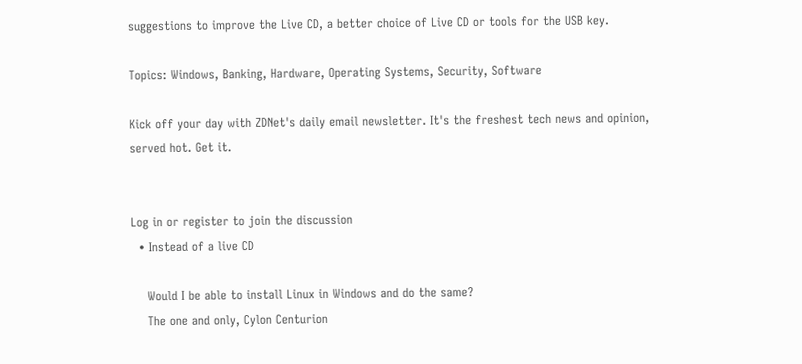suggestions to improve the Live CD, a better choice of Live CD or tools for the USB key.

Topics: Windows, Banking, Hardware, Operating Systems, Security, Software

Kick off your day with ZDNet's daily email newsletter. It's the freshest tech news and opinion, served hot. Get it.


Log in or register to join the discussion
  • Instead of a live CD

    Would I be able to install Linux in Windows and do the same?
    The one and only, Cylon Centurion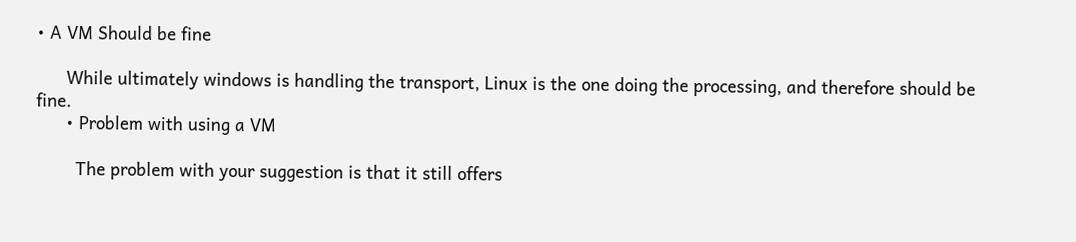• A VM Should be fine

      While ultimately windows is handling the transport, Linux is the one doing the processing, and therefore should be fine.
      • Problem with using a VM

        The problem with your suggestion is that it still offers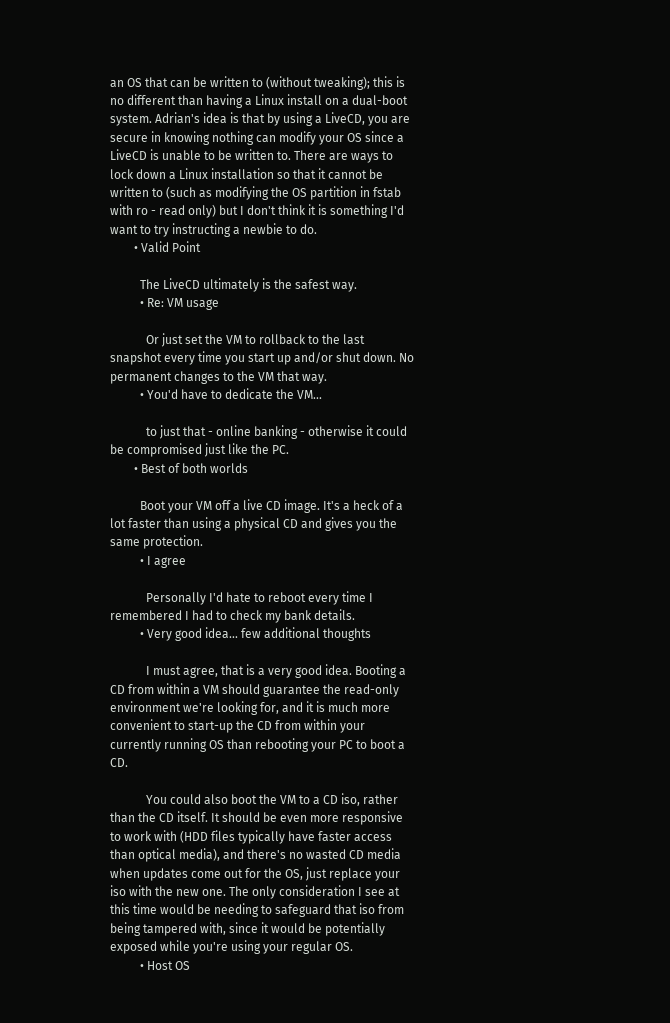an OS that can be written to (without tweaking); this is no different than having a Linux install on a dual-boot system. Adrian's idea is that by using a LiveCD, you are secure in knowing nothing can modify your OS since a LiveCD is unable to be written to. There are ways to lock down a Linux installation so that it cannot be written to (such as modifying the OS partition in fstab with ro - read only) but I don't think it is something I'd want to try instructing a newbie to do.
        • Valid Point

          The LiveCD ultimately is the safest way.
          • Re: VM usage

            Or just set the VM to rollback to the last snapshot every time you start up and/or shut down. No permanent changes to the VM that way.
          • You'd have to dedicate the VM...

            to just that - online banking - otherwise it could be compromised just like the PC.
        • Best of both worlds

          Boot your VM off a live CD image. It's a heck of a lot faster than using a physical CD and gives you the same protection.
          • I agree

            Personally I'd hate to reboot every time I remembered I had to check my bank details.
          • Very good idea... few additional thoughts

            I must agree, that is a very good idea. Booting a CD from within a VM should guarantee the read-only environment we're looking for, and it is much more convenient to start-up the CD from within your currently running OS than rebooting your PC to boot a CD.

            You could also boot the VM to a CD iso, rather than the CD itself. It should be even more responsive to work with (HDD files typically have faster access than optical media), and there's no wasted CD media when updates come out for the OS, just replace your iso with the new one. The only consideration I see at this time would be needing to safeguard that iso from being tampered with, since it would be potentially exposed while you're using your regular OS.
          • Host OS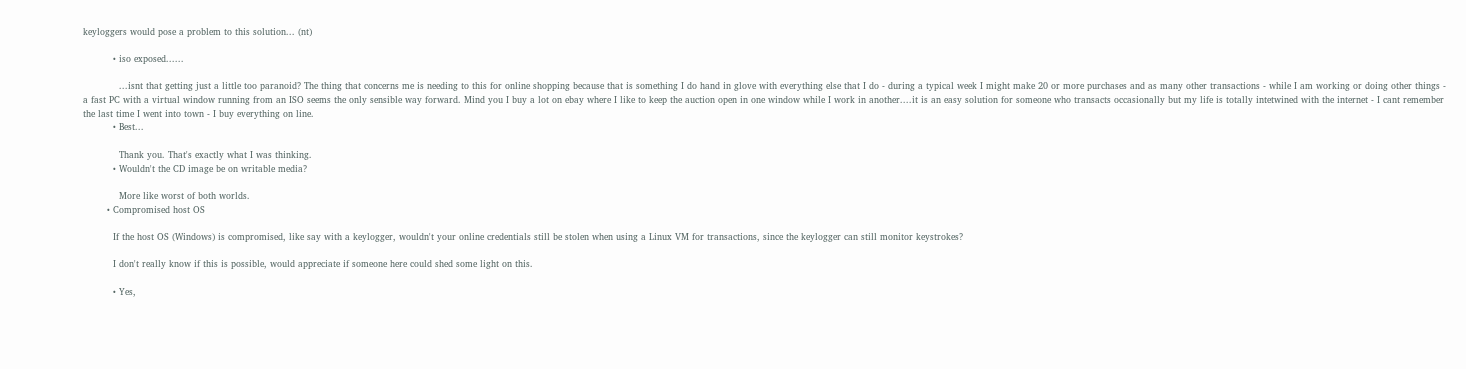keyloggers would pose a problem to this solution... (nt)

          • iso exposed......

            ...isnt that getting just a little too paranoid? The thing that concerns me is needing to this for online shopping because that is something I do hand in glove with everything else that I do - during a typical week I might make 20 or more purchases and as many other transactions - while I am working or doing other things - a fast PC with a virtual window running from an ISO seems the only sensible way forward. Mind you I buy a lot on ebay where I like to keep the auction open in one window while I work in another....it is an easy solution for someone who transacts occasionally but my life is totally intetwined with the internet - I cant remember the last time I went into town - I buy everything on line.
          • Best...

            Thank you. That's exactly what I was thinking.
          • Wouldn't the CD image be on writable media?

            More like worst of both worlds.
        • Compromised host OS

          If the host OS (Windows) is compromised, like say with a keylogger, wouldn't your online credentials still be stolen when using a Linux VM for transactions, since the keylogger can still monitor keystrokes?

          I don't really know if this is possible, would appreciate if someone here could shed some light on this.

          • Yes,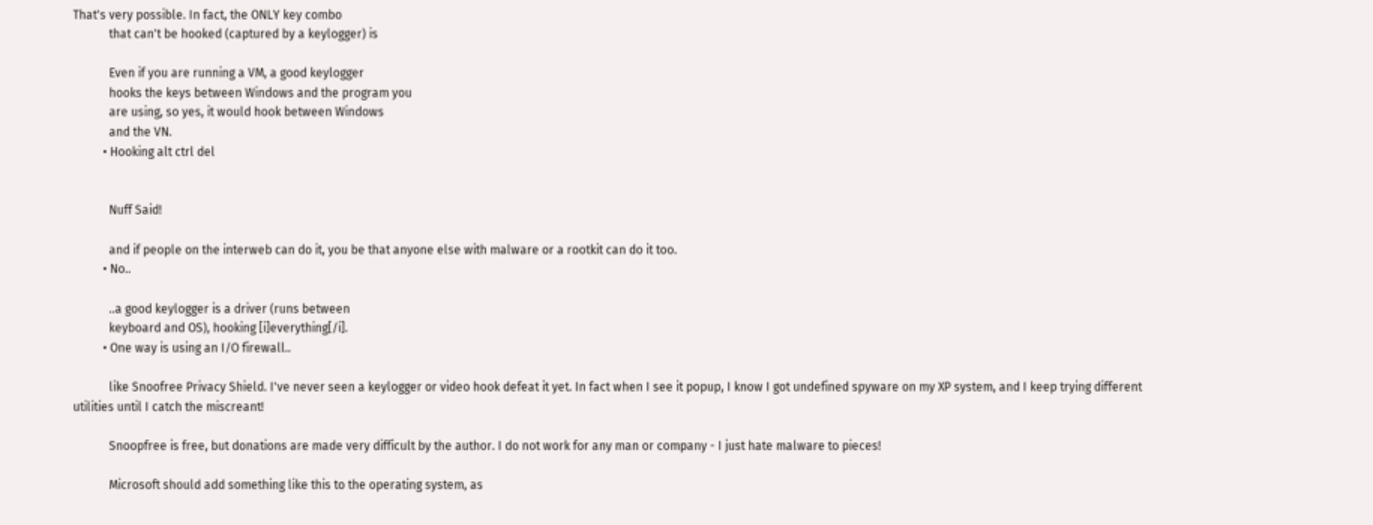That's very possible. In fact, the ONLY key combo
            that can't be hooked (captured by a keylogger) is

            Even if you are running a VM, a good keylogger
            hooks the keys between Windows and the program you
            are using, so yes, it would hook between Windows
            and the VN.
          • Hooking alt ctrl del


            Nuff Said!

            and if people on the interweb can do it, you be that anyone else with malware or a rootkit can do it too.
          • No..

            ..a good keylogger is a driver (runs between
            keyboard and OS), hooking [i]everything[/i].
          • One way is using an I/O firewall..

            like Snoofree Privacy Shield. I've never seen a keylogger or video hook defeat it yet. In fact when I see it popup, I know I got undefined spyware on my XP system, and I keep trying different utilities until I catch the miscreant!

            Snoopfree is free, but donations are made very difficult by the author. I do not work for any man or company - I just hate malware to pieces!

            Microsoft should add something like this to the operating system, as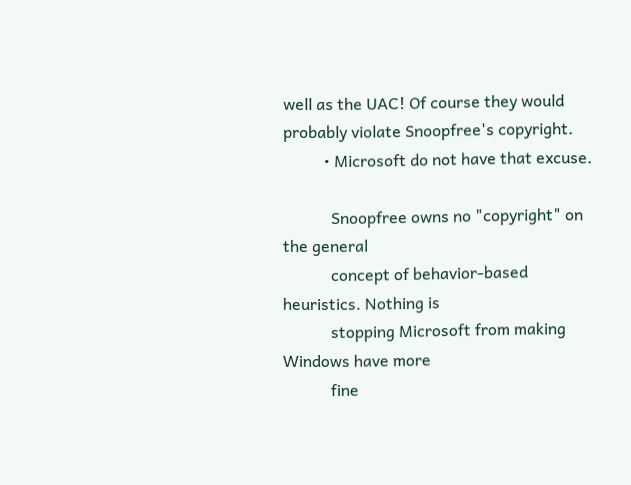well as the UAC! Of course they would probably violate Snoopfree's copyright.
          • Microsoft do not have that excuse.

            Snoopfree owns no "copyright" on the general
            concept of behavior-based heuristics. Nothing is
            stopping Microsoft from making Windows have more
            fine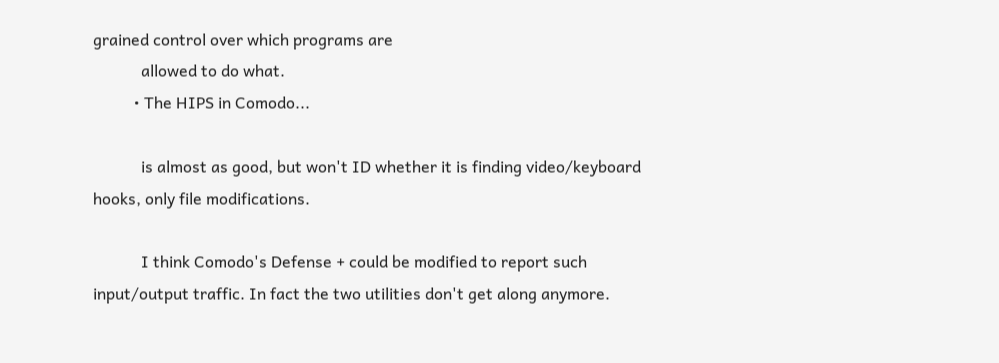grained control over which programs are
            allowed to do what.
          • The HIPS in Comodo...

            is almost as good, but won't ID whether it is finding video/keyboard hooks, only file modifications.

            I think Comodo's Defense + could be modified to report such input/output traffic. In fact the two utilities don't get along anymore.